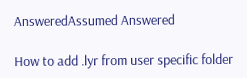AnsweredAssumed Answered

How to add .lyr from user specific folder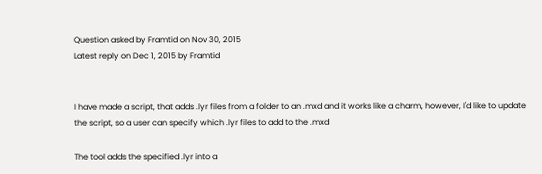Question asked by Framtid on Nov 30, 2015
Latest reply on Dec 1, 2015 by Framtid


I have made a script, that adds .lyr files from a folder to an .mxd and it works like a charm, however, I'd like to update the script, so a user can specify which .lyr files to add to the .mxd

The tool adds the specified .lyr into a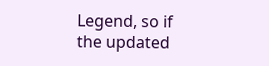Legend, so if the updated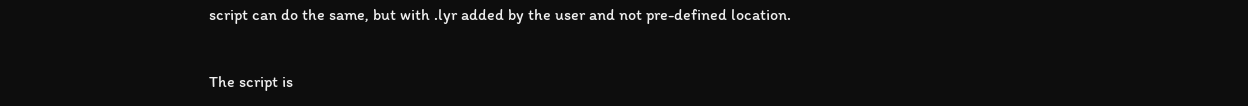script can do the same, but with .lyr added by the user and not pre-defined location.


The script is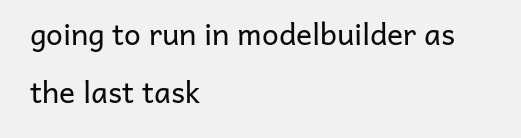going to run in modelbuilder as the last task